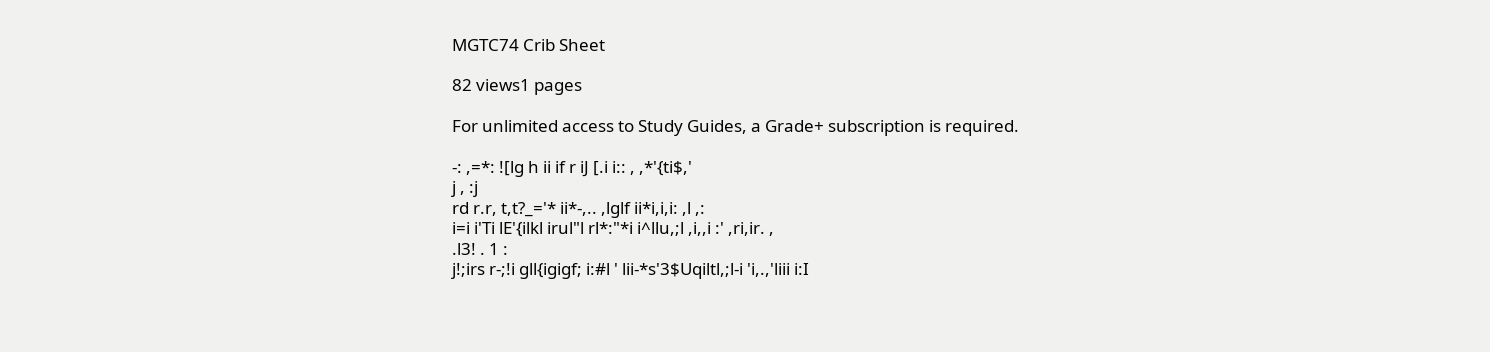MGTC74 Crib Sheet

82 views1 pages

For unlimited access to Study Guides, a Grade+ subscription is required.

-: ,=*: ![lg h ii if r iJ [.i i:: , ,*'{ti$,'
j , :j
rd r.r, t,t?_='* ii*-,.. ,lglf ii*i,i,i: ,l ,:
i=i i'Ti lE'{ilkl irul"l rl*:"*i i^llu,;l ,i,,i :' ,ri,ir. ,
.l3! . 1 :
j!;irs r-;!i gll{igigf; i:#l ' lii-*s'3$Uqiltl,;l-i 'i,.,'liii i:I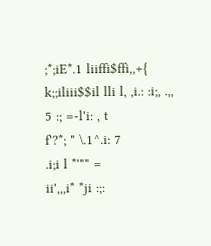;*;iE*.1 liiffi$ffi,,+{ k;;iliii$$il lli l, ,i.: :i;, .,,
5 :; =-l'i: , t
f'?*; " \.1^.i: 7
.i;i l *'"" =
ii',,,i* *ji :;: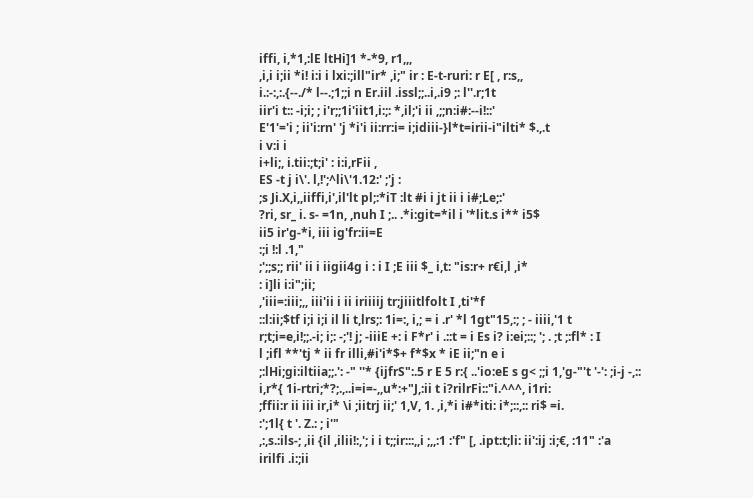iffi, i,*1,:lE ltHi]1 *-*9, r1,,,
,i,i i;ii *i! i:i i lxi:;ill"ir* ,i;" ir : E-t-ruri: r E[ , r:s,,
i.:-:,:.{--./* l--.;1;;i n Er.iil .issl;;..i,.i9 ;: l''.r;1t
iir'i t:: -i;i; ; i'r;;1i'iit1,i:;: *,il;'i ii ,;;n:i#:--i!::'
E'1'='i ; ii'i:rn' 'j *i'i ii:rr:i= i;idiii-}l*t=irii-i"ilti* $.,.t
i v:i i
i+li;, i.tii:;t;i' : i:i,rFii ,
ES -t j i\'. l,!';^li\'1.12:' ;'j :
;s Ji.X,i,,iiffi,i',il'lt pl;:*iT :lt #i i jt ii i i#;Le;:'
?ri, sr_ i. s- =1n, ,nuh I ;.. .*i:git=*il i '*lit.s i** i5$
ii5 ir'g-*i, iii ig'fr:ii=E
:;i !:l .1,"
;';;s;; rii' ii i iigii4g i : i I ;E iii $_ i,t: "is:r+ r€i,l ,i*
: i]li i:i";ii;
,'iii=:iii;,, iii'ii i ii iriiiij tr;jiiitlfolt I ,ti'*f
::l:ii;$tf i;i i;i il li t,lrs;: 1i=:, i,; = i .r' *l 1gt"15,:; ; - iiii,'1 t
r;t;i=e,i!;;.-i; i;: -;'! j; -iiiE +: i F*r' i .::t = i Es i? i:ei;::; '; . ;t ;:fl* : I
l ;ifl **'tj * ii fr illi,#i'i*$+ f*$x * iE ii;"n e i
;:lHi;gi:iltiia;;.': -" ''* {ijfrS":.5 r E 5 r:{ ..'io:eE s g< ;;i 1,'g-"'t '-': ;i-j -,::
i,r*{ 1i-rtri;*?;.,..i=i=-,,u*:+"J,:ii t i?rilrFi::"i.^^^, i1ri:
;ffii:r ii iii ir,i* \i ;iitrj ii;' 1,V, 1. ,i,*i i#*iti: i*;::,:: ri$ =i.
:';1l{ t '. Z.: ; i'"
,:,s.:ils-; ,ii {il ,ilii!:,'; i i t;;ir:::,,i ;,,:1 :'f" [, .ipt:t;li: ii':ij :i;€, :11" :'a
irilfi .i:;ii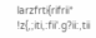larzfrti{rifrii* !z{,;iti,:fii'.g?ii:,tii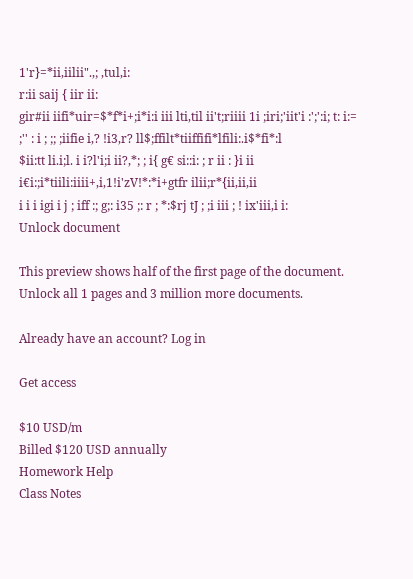1'r}=*ii,iilii".,; ,tul,i:
r:ii saij { iir ii:
gir#ii iifi*uir=$*f*i+;i*i:i iii lti,til ii't;riiii 1i ;iri;'iit'i :';':i; t: i:=
;'' : i ; ;; ;iifie i,? !i3,r? ll$;ffilt*tiiffifi*lfili:.i$*fi*:l
$ii:tt li.i;l. i i?l'i;i ii?,*; ; i{ g€ si::i: ; r ii : }i ii
i€i:;i*tiili:iiii+,i,1!i'zV!*:*i+gtfr ilii;r*{ii,ii,ii
i i i igi i j ; iff :; g;: i35 ;: r ; *:$rj tJ ; ;i iii ; ! ix'iii,i i:
Unlock document

This preview shows half of the first page of the document.
Unlock all 1 pages and 3 million more documents.

Already have an account? Log in

Get access

$10 USD/m
Billed $120 USD annually
Homework Help
Class Notes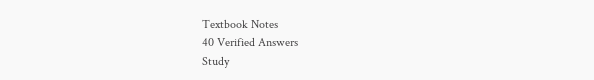Textbook Notes
40 Verified Answers
Study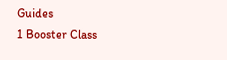Guides
1 Booster Class